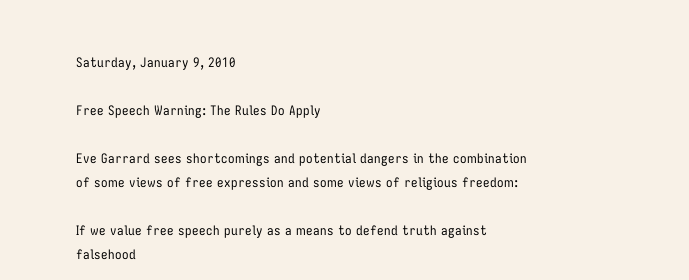Saturday, January 9, 2010

Free Speech Warning: The Rules Do Apply

Eve Garrard sees shortcomings and potential dangers in the combination of some views of free expression and some views of religious freedom:

If we value free speech purely as a means to defend truth against falsehood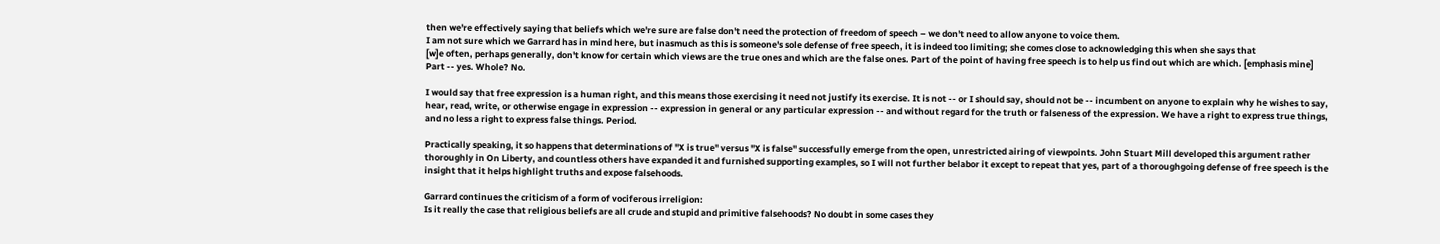then we're effectively saying that beliefs which we're sure are false don't need the protection of freedom of speech – we don't need to allow anyone to voice them.
I am not sure which we Garrard has in mind here, but inasmuch as this is someone's sole defense of free speech, it is indeed too limiting; she comes close to acknowledging this when she says that
[w]e often, perhaps generally, don't know for certain which views are the true ones and which are the false ones. Part of the point of having free speech is to help us find out which are which. [emphasis mine]
Part -- yes. Whole? No.

I would say that free expression is a human right, and this means those exercising it need not justify its exercise. It is not -- or I should say, should not be -- incumbent on anyone to explain why he wishes to say, hear, read, write, or otherwise engage in expression -- expression in general or any particular expression -- and without regard for the truth or falseness of the expression. We have a right to express true things, and no less a right to express false things. Period.

Practically speaking, it so happens that determinations of "X is true" versus "X is false" successfully emerge from the open, unrestricted airing of viewpoints. John Stuart Mill developed this argument rather thoroughly in On Liberty, and countless others have expanded it and furnished supporting examples, so I will not further belabor it except to repeat that yes, part of a thoroughgoing defense of free speech is the insight that it helps highlight truths and expose falsehoods.

Garrard continues the criticism of a form of vociferous irreligion:
Is it really the case that religious beliefs are all crude and stupid and primitive falsehoods? No doubt in some cases they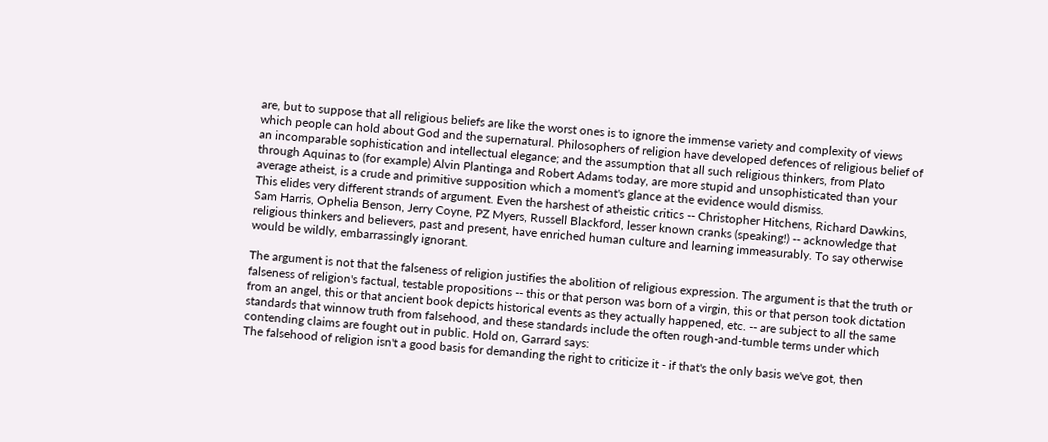are, but to suppose that all religious beliefs are like the worst ones is to ignore the immense variety and complexity of views which people can hold about God and the supernatural. Philosophers of religion have developed defences of religious belief of an incomparable sophistication and intellectual elegance; and the assumption that all such religious thinkers, from Plato through Aquinas to (for example) Alvin Plantinga and Robert Adams today, are more stupid and unsophisticated than your average atheist, is a crude and primitive supposition which a moment's glance at the evidence would dismiss.
This elides very different strands of argument. Even the harshest of atheistic critics -- Christopher Hitchens, Richard Dawkins, Sam Harris, Ophelia Benson, Jerry Coyne, PZ Myers, Russell Blackford, lesser known cranks (speaking!) -- acknowledge that religious thinkers and believers, past and present, have enriched human culture and learning immeasurably. To say otherwise would be wildly, embarrassingly ignorant.

The argument is not that the falseness of religion justifies the abolition of religious expression. The argument is that the truth or falseness of religion's factual, testable propositions -- this or that person was born of a virgin, this or that person took dictation from an angel, this or that ancient book depicts historical events as they actually happened, etc. -- are subject to all the same standards that winnow truth from falsehood, and these standards include the often rough-and-tumble terms under which contending claims are fought out in public. Hold on, Garrard says:
The falsehood of religion isn't a good basis for demanding the right to criticize it - if that's the only basis we've got, then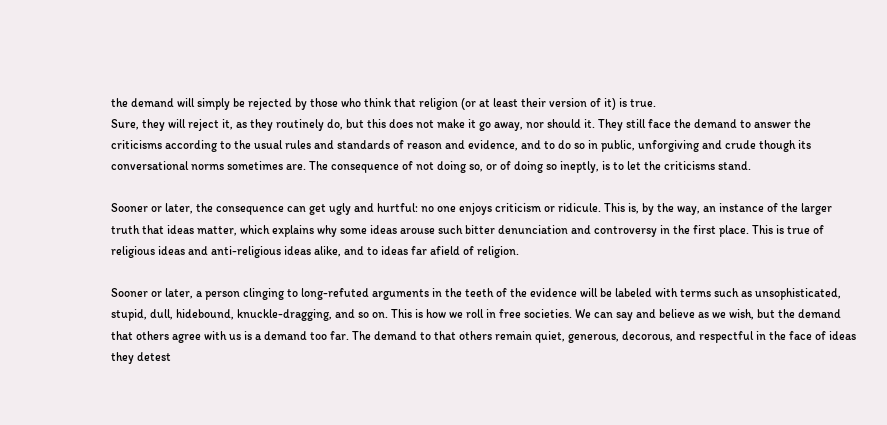the demand will simply be rejected by those who think that religion (or at least their version of it) is true.
Sure, they will reject it, as they routinely do, but this does not make it go away, nor should it. They still face the demand to answer the criticisms according to the usual rules and standards of reason and evidence, and to do so in public, unforgiving and crude though its conversational norms sometimes are. The consequence of not doing so, or of doing so ineptly, is to let the criticisms stand.

Sooner or later, the consequence can get ugly and hurtful: no one enjoys criticism or ridicule. This is, by the way, an instance of the larger truth that ideas matter, which explains why some ideas arouse such bitter denunciation and controversy in the first place. This is true of religious ideas and anti-religious ideas alike, and to ideas far afield of religion.

Sooner or later, a person clinging to long-refuted arguments in the teeth of the evidence will be labeled with terms such as unsophisticated, stupid, dull, hidebound, knuckle-dragging, and so on. This is how we roll in free societies. We can say and believe as we wish, but the demand that others agree with us is a demand too far. The demand to that others remain quiet, generous, decorous, and respectful in the face of ideas they detest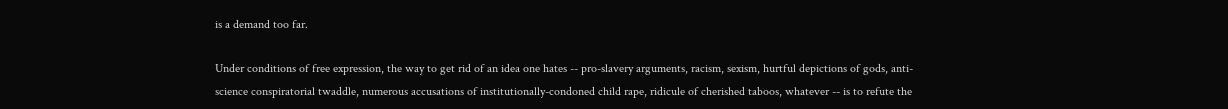is a demand too far.

Under conditions of free expression, the way to get rid of an idea one hates -- pro-slavery arguments, racism, sexism, hurtful depictions of gods, anti-science conspiratorial twaddle, numerous accusations of institutionally-condoned child rape, ridicule of cherished taboos, whatever -- is to refute the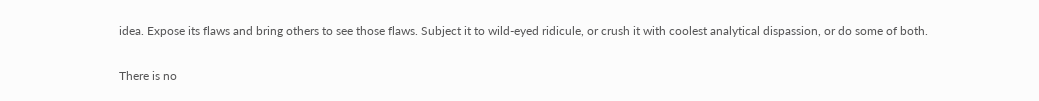idea. Expose its flaws and bring others to see those flaws. Subject it to wild-eyed ridicule, or crush it with coolest analytical dispassion, or do some of both.

There is no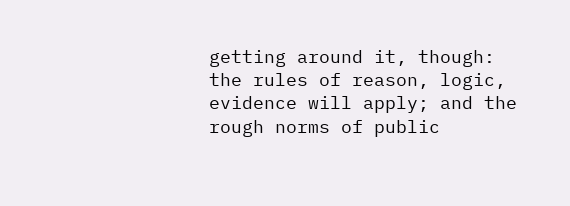getting around it, though: the rules of reason, logic, evidence will apply; and the rough norms of public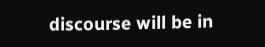discourse will be in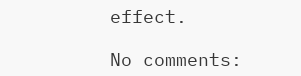effect.

No comments: